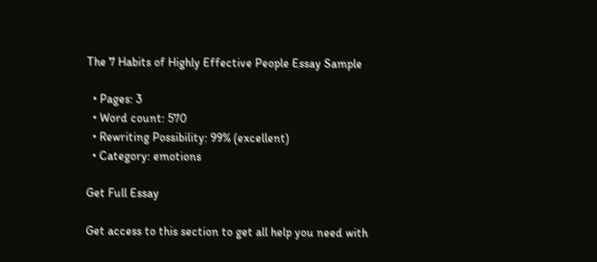The 7 Habits of Highly Effective People Essay Sample

  • Pages: 3
  • Word count: 570
  • Rewriting Possibility: 99% (excellent)
  • Category: emotions

Get Full Essay

Get access to this section to get all help you need with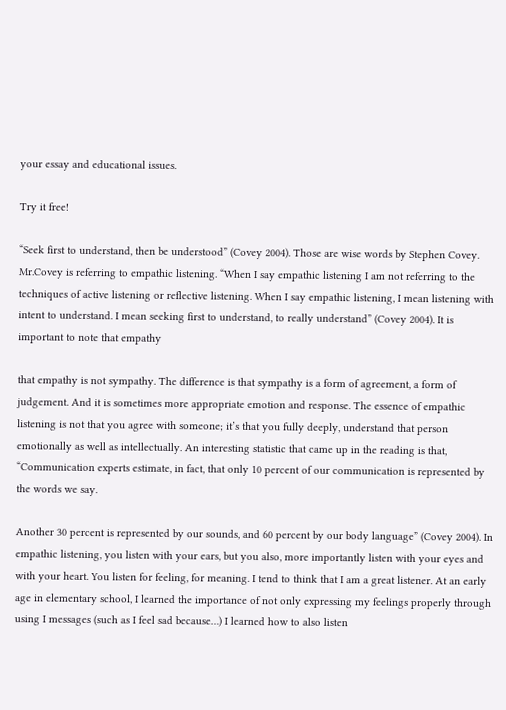your essay and educational issues.

Try it free!

“Seek first to understand, then be understood” (Covey 2004). Those are wise words by Stephen Covey. Mr.Covey is referring to empathic listening. “When I say empathic listening I am not referring to the techniques of active listening or reflective listening. When I say empathic listening, I mean listening with intent to understand. I mean seeking first to understand, to really understand” (Covey 2004). It is important to note that empathy

that empathy is not sympathy. The difference is that sympathy is a form of agreement, a form of judgement. And it is sometimes more appropriate emotion and response. The essence of empathic listening is not that you agree with someone; it’s that you fully deeply, understand that person emotionally as well as intellectually. An interesting statistic that came up in the reading is that, “Communication experts estimate, in fact, that only 10 percent of our communication is represented by the words we say.

Another 30 percent is represented by our sounds, and 60 percent by our body language” (Covey 2004). In empathic listening, you listen with your ears, but you also, more importantly listen with your eyes and with your heart. You listen for feeling, for meaning. I tend to think that I am a great listener. At an early age in elementary school, I learned the importance of not only expressing my feelings properly through using I messages (such as I feel sad because…) I learned how to also listen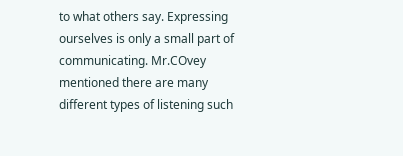to what others say. Expressing ourselves is only a small part of communicating. Mr.COvey mentioned there are many different types of listening such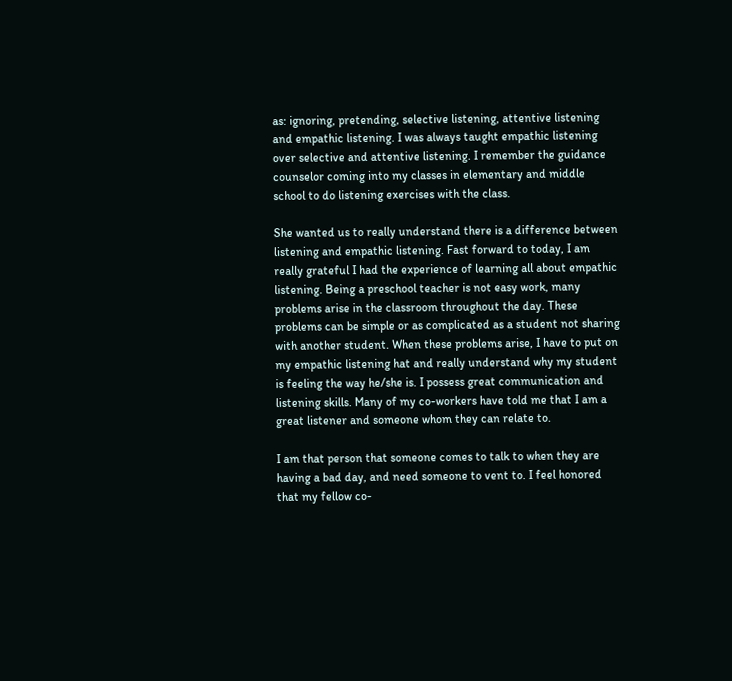as: ignoring, pretending, selective listening, attentive listening and empathic listening. I was always taught empathic listening over selective and attentive listening. I remember the guidance counselor coming into my classes in elementary and middle school to do listening exercises with the class.

She wanted us to really understand there is a difference between listening and empathic listening. Fast forward to today, I am really grateful I had the experience of learning all about empathic listening. Being a preschool teacher is not easy work, many problems arise in the classroom throughout the day. These problems can be simple or as complicated as a student not sharing with another student. When these problems arise, I have to put on my empathic listening hat and really understand why my student is feeling the way he/she is. I possess great communication and listening skills. Many of my co-workers have told me that I am a great listener and someone whom they can relate to.

I am that person that someone comes to talk to when they are having a bad day, and need someone to vent to. I feel honored that my fellow co-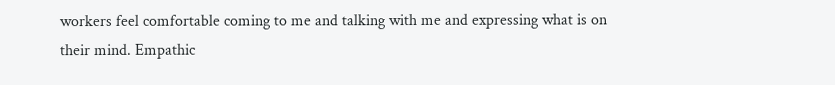workers feel comfortable coming to me and talking with me and expressing what is on their mind. Empathic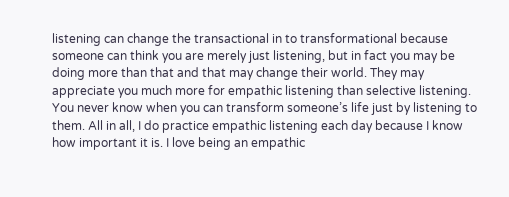listening can change the transactional in to transformational because someone can think you are merely just listening, but in fact you may be doing more than that and that may change their world. They may appreciate you much more for empathic listening than selective listening. You never know when you can transform someone’s life just by listening to them. All in all, I do practice empathic listening each day because I know how important it is. I love being an empathic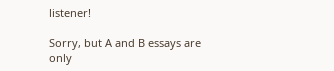listener!

Sorry, but A and B essays are only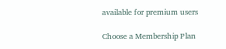available for premium users

Choose a Membership Plan